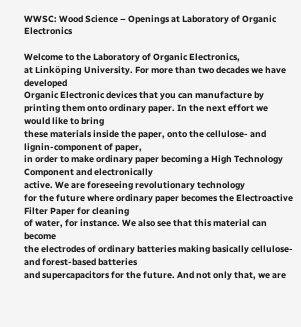WWSC: Wood Science – Openings at Laboratory of Organic Electronics

Welcome to the Laboratory of Organic Electronics,
at Linköping University. For more than two decades we have developed
Organic Electronic devices that you can manufacture by printing them onto ordinary paper. In the next effort we would like to bring
these materials inside the paper, onto the cellulose- and lignin-component of paper,
in order to make ordinary paper becoming a High Technology Component and electronically
active. We are foreseeing revolutionary technology
for the future where ordinary paper becomes the Electroactive Filter Paper for cleaning
of water, for instance. We also see that this material can become
the electrodes of ordinary batteries making basically cellulose- and forest-based batteries
and supercapacitors for the future. And not only that, we are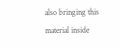also bringing this
material inside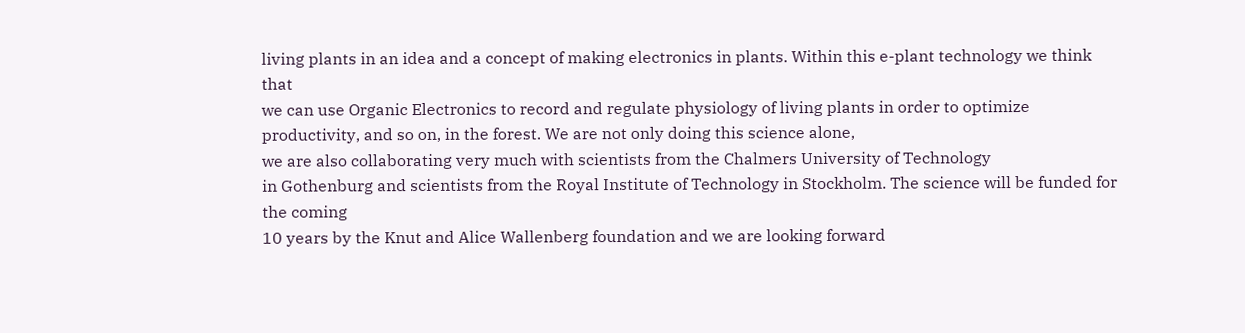living plants in an idea and a concept of making electronics in plants. Within this e-plant technology we think that
we can use Organic Electronics to record and regulate physiology of living plants in order to optimize productivity, and so on, in the forest. We are not only doing this science alone,
we are also collaborating very much with scientists from the Chalmers University of Technology
in Gothenburg and scientists from the Royal Institute of Technology in Stockholm. The science will be funded for the coming
10 years by the Knut and Alice Wallenberg foundation and we are looking forward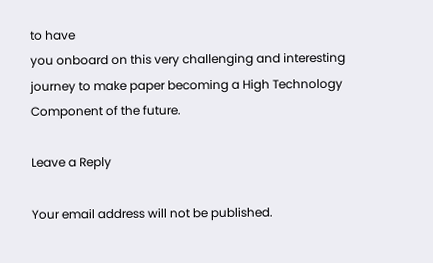to have
you onboard on this very challenging and interesting journey to make paper becoming a High Technology
Component of the future.

Leave a Reply

Your email address will not be published.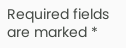Required fields are marked *